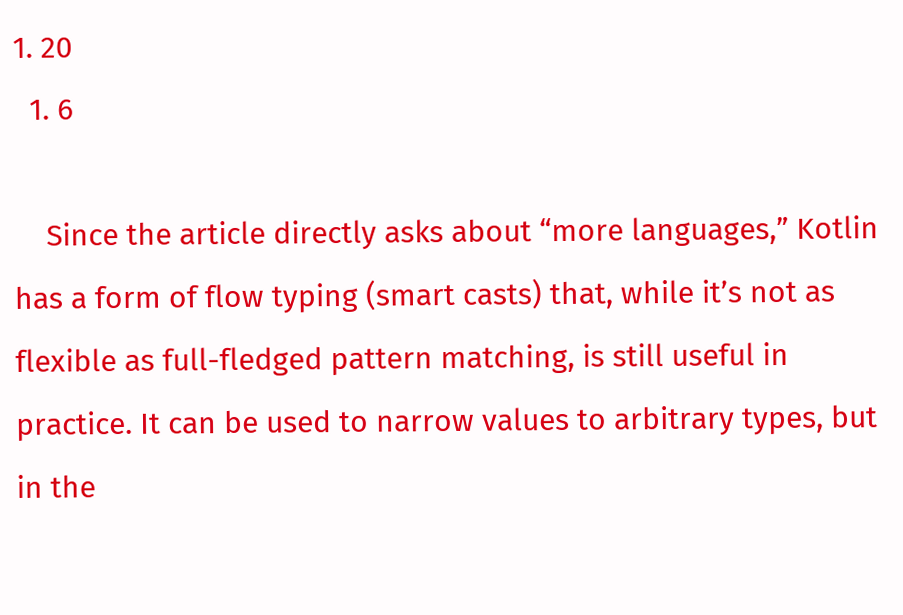1. 20
  1. 6

    Since the article directly asks about “more languages,” Kotlin has a form of flow typing (smart casts) that, while it’s not as flexible as full-fledged pattern matching, is still useful in practice. It can be used to narrow values to arbitrary types, but in the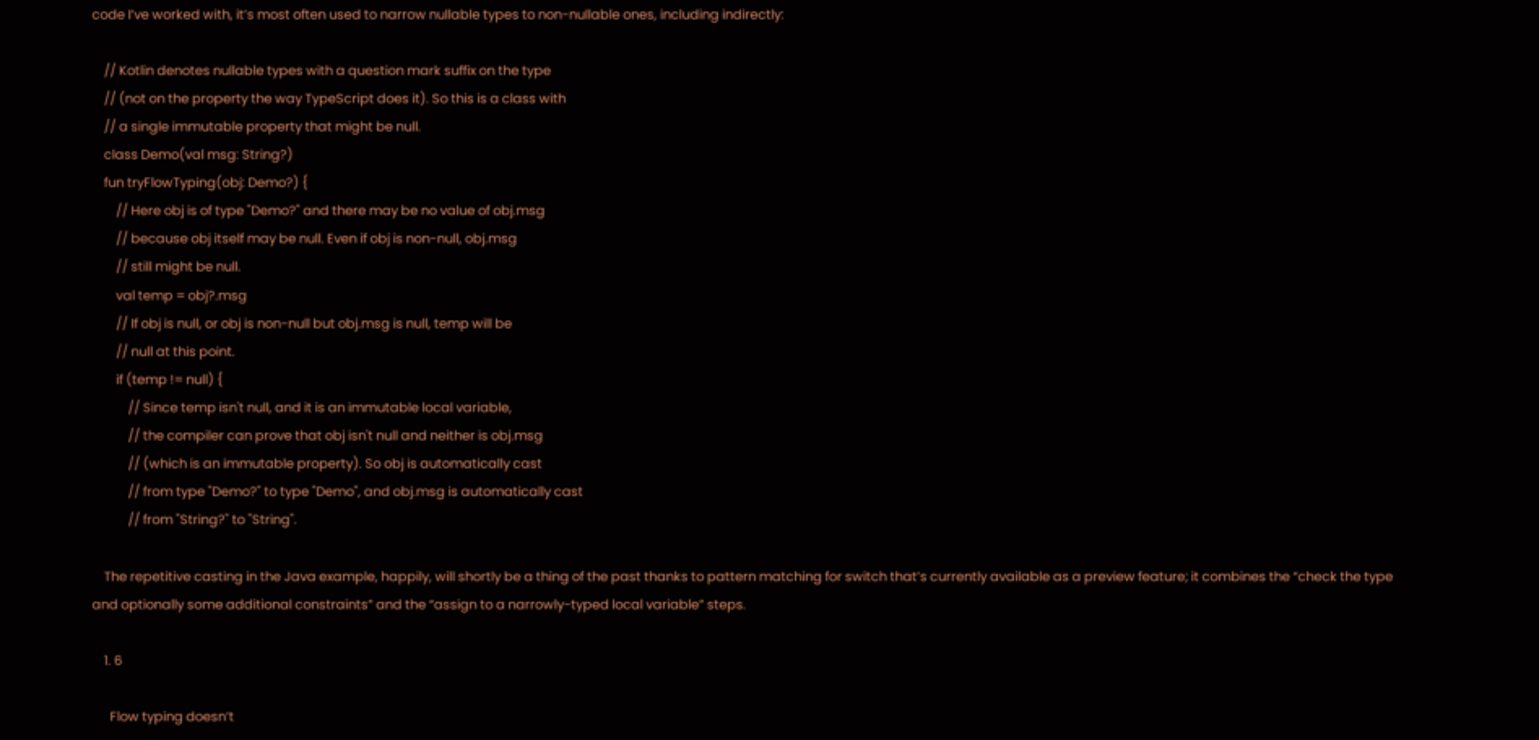code I’ve worked with, it’s most often used to narrow nullable types to non-nullable ones, including indirectly:

    // Kotlin denotes nullable types with a question mark suffix on the type
    // (not on the property the way TypeScript does it). So this is a class with
    // a single immutable property that might be null.
    class Demo(val msg: String?)
    fun tryFlowTyping(obj: Demo?) {
        // Here obj is of type "Demo?" and there may be no value of obj.msg
        // because obj itself may be null. Even if obj is non-null, obj.msg
        // still might be null.
        val temp = obj?.msg
        // If obj is null, or obj is non-null but obj.msg is null, temp will be
        // null at this point.
        if (temp != null) {
            // Since temp isn't null, and it is an immutable local variable,
            // the compiler can prove that obj isn't null and neither is obj.msg
            // (which is an immutable property). So obj is automatically cast
            // from type "Demo?" to type "Demo", and obj.msg is automatically cast
            // from "String?" to "String".

    The repetitive casting in the Java example, happily, will shortly be a thing of the past thanks to pattern matching for switch that’s currently available as a preview feature; it combines the “check the type and optionally some additional constraints” and the “assign to a narrowly-typed local variable” steps.

    1. 6

      Flow typing doesn’t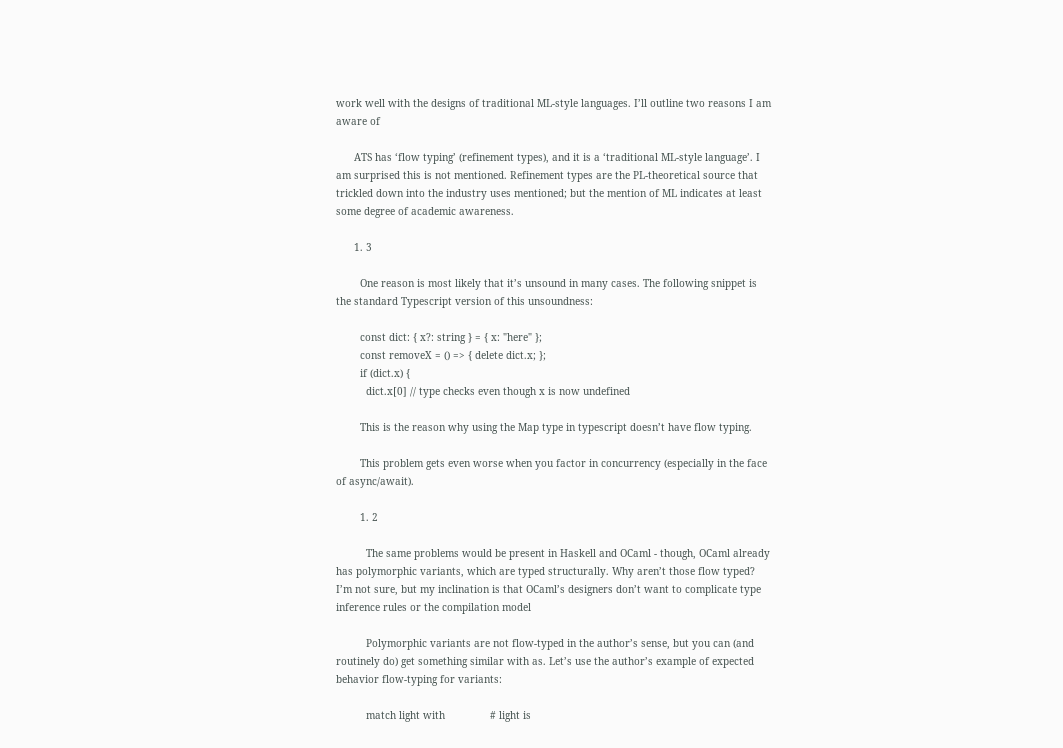work well with the designs of traditional ML-style languages. I’ll outline two reasons I am aware of

      ATS has ‘flow typing’ (refinement types), and it is a ‘traditional ML-style language’. I am surprised this is not mentioned. Refinement types are the PL-theoretical source that trickled down into the industry uses mentioned; but the mention of ML indicates at least some degree of academic awareness.

      1. 3

        One reason is most likely that it’s unsound in many cases. The following snippet is the standard Typescript version of this unsoundness:

        const dict: { x?: string } = { x: "here" };
        const removeX = () => { delete dict.x; };
        if (dict.x) {
          dict.x[0] // type checks even though x is now undefined

        This is the reason why using the Map type in typescript doesn’t have flow typing.

        This problem gets even worse when you factor in concurrency (especially in the face of async/await).

        1. 2

          The same problems would be present in Haskell and OCaml - though, OCaml already has polymorphic variants, which are typed structurally. Why aren’t those flow typed? I’m not sure, but my inclination is that OCaml’s designers don’t want to complicate type inference rules or the compilation model

          Polymorphic variants are not flow-typed in the author’s sense, but you can (and routinely do) get something similar with as. Let’s use the author’s example of expected behavior flow-typing for variants:

          match light with               # light is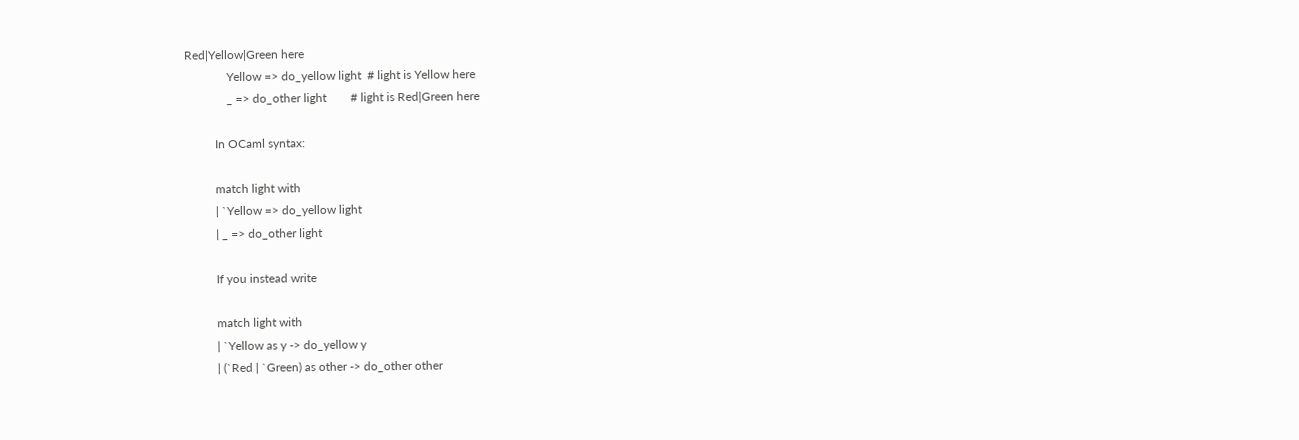Red|Yellow|Green here
              Yellow => do_yellow light  # light is Yellow here
              _ => do_other light        # light is Red|Green here

          In OCaml syntax:

          match light with
          | `Yellow => do_yellow light
          | _ => do_other light

          If you instead write

          match light with
          | `Yellow as y -> do_yellow y
          | (`Red | `Green) as other -> do_other other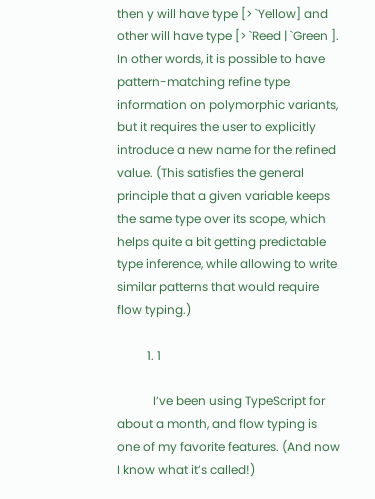then y will have type [> `Yellow] and other will have type [> `Reed | `Green ]. In other words, it is possible to have pattern-matching refine type information on polymorphic variants, but it requires the user to explicitly introduce a new name for the refined value. (This satisfies the general principle that a given variable keeps the same type over its scope, which helps quite a bit getting predictable type inference, while allowing to write similar patterns that would require flow typing.)

          1. 1

            I’ve been using TypeScript for about a month, and flow typing is one of my favorite features. (And now I know what it’s called!)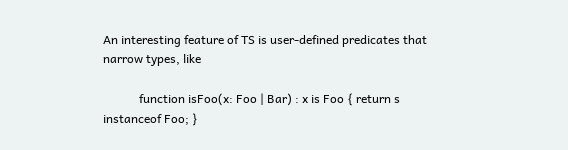An interesting feature of TS is user-defined predicates that narrow types, like

            function isFoo(x: Foo | Bar) : x is Foo { return s instanceof Foo; }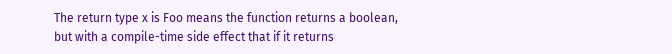The return type x is Foo means the function returns a boolean, but with a compile-time side effect that if it returns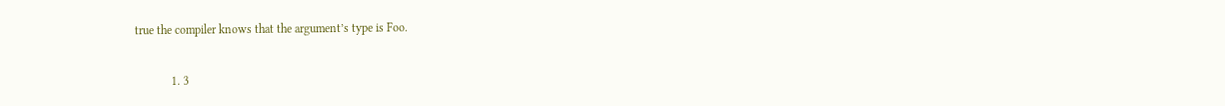true the compiler knows that the argument’s type is Foo.

            1. 3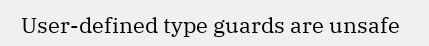User-defined type guards are unsafe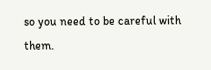so you need to be careful with them.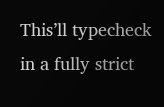This’ll typecheck in a fully strict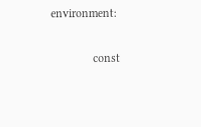environment:

              const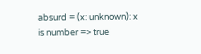absurd = (x: unknown): x is number => true